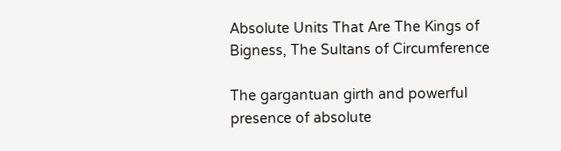Absolute Units That Are The Kings of Bigness, The Sultans of Circumference

The gargantuan girth and powerful presence of absolute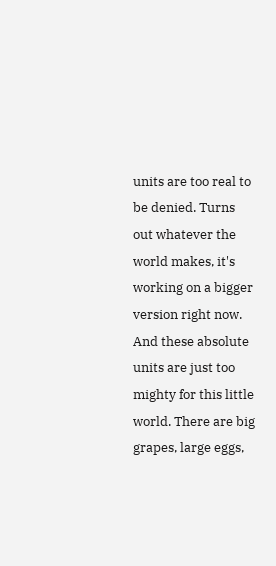units are too real to be denied. Turns out whatever the world makes, it's working on a bigger version right now. And these absolute units are just too mighty for this little world. There are big grapes, large eggs,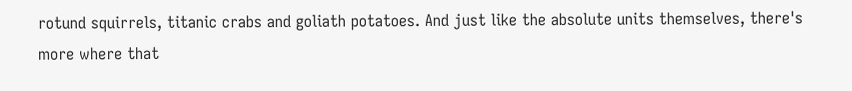rotund squirrels, titanic crabs and goliath potatoes. And just like the absolute units themselves, there's more where that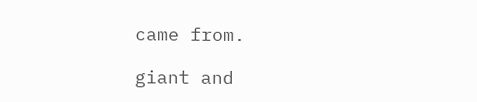came from.

giant and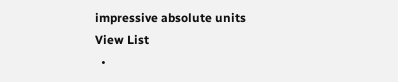impressive absolute units
View List
  •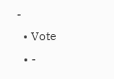-
  • Vote
  • -